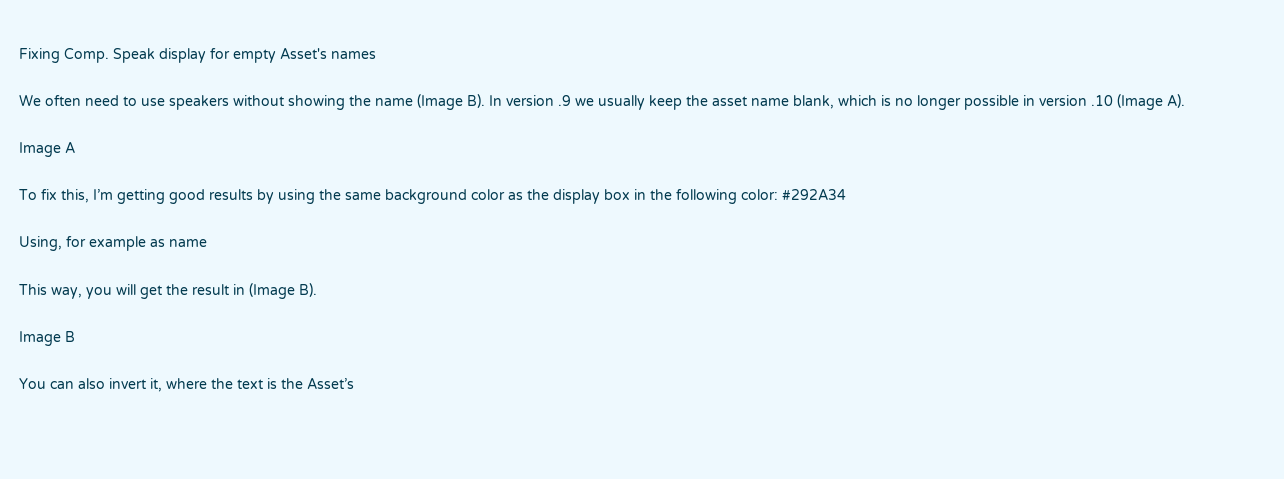Fixing Comp. Speak display for empty Asset's names

We often need to use speakers without showing the name (Image B). In version .9 we usually keep the asset name blank, which is no longer possible in version .10 (Image A).

Image A

To fix this, I’m getting good results by using the same background color as the display box in the following color: #292A34

Using, for example as name

This way, you will get the result in (Image B).

Image B

You can also invert it, where the text is the Asset’s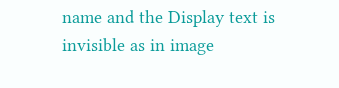name and the Display text is invisible as in image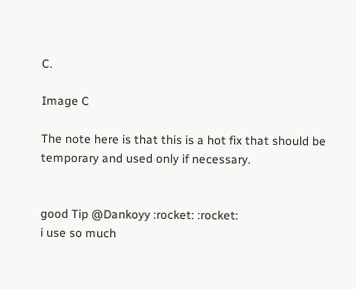C.

Image C

The note here is that this is a hot fix that should be temporary and used only if necessary.


good Tip @Dankoyy :rocket: :rocket:
i use so much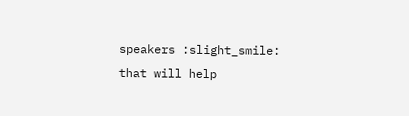speakers :slight_smile: that will help